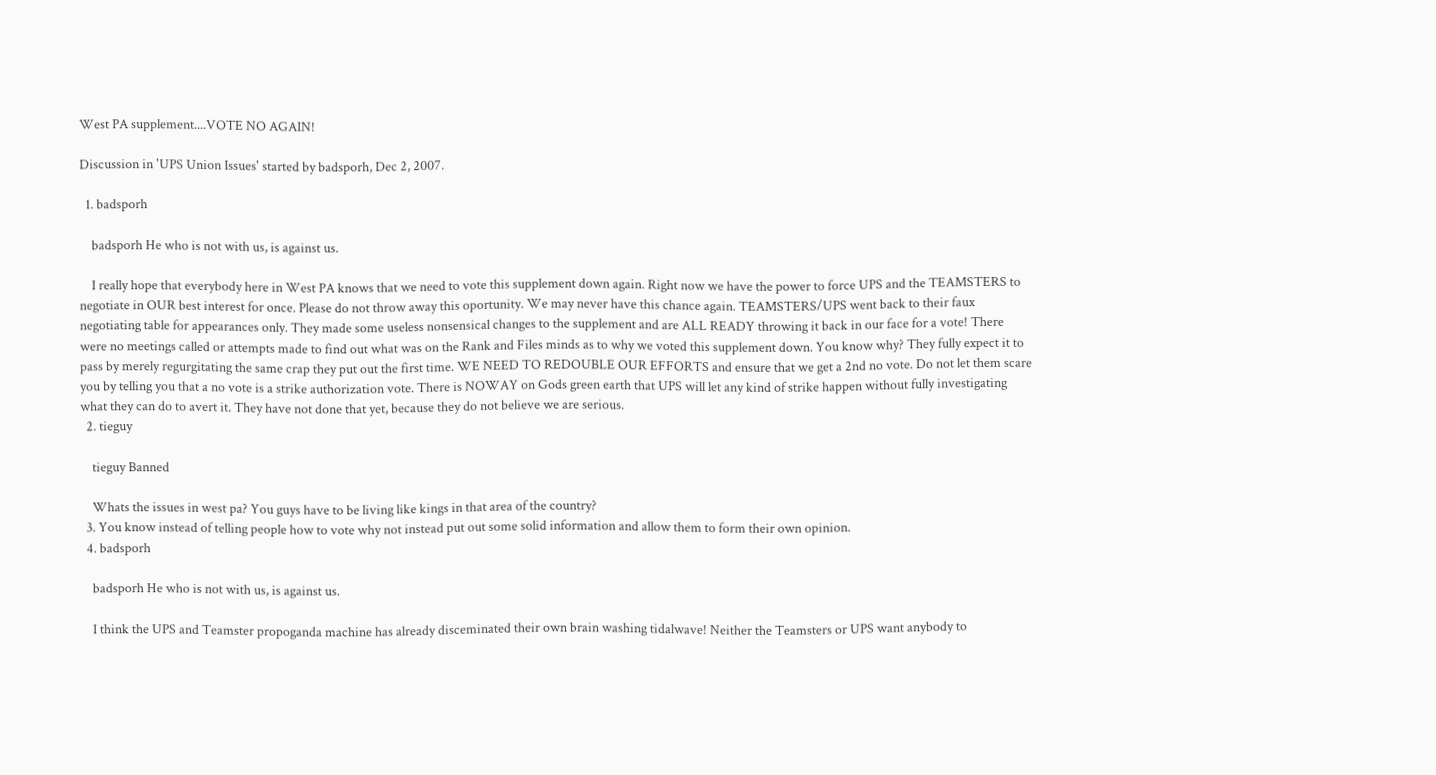West PA supplement....VOTE NO AGAIN!

Discussion in 'UPS Union Issues' started by badsporh, Dec 2, 2007.

  1. badsporh

    badsporh He who is not with us, is against us.

    I really hope that everybody here in West PA knows that we need to vote this supplement down again. Right now we have the power to force UPS and the TEAMSTERS to negotiate in OUR best interest for once. Please do not throw away this oportunity. We may never have this chance again. TEAMSTERS/UPS went back to their faux negotiating table for appearances only. They made some useless nonsensical changes to the supplement and are ALL READY throwing it back in our face for a vote! There were no meetings called or attempts made to find out what was on the Rank and Files minds as to why we voted this supplement down. You know why? They fully expect it to pass by merely regurgitating the same crap they put out the first time. WE NEED TO REDOUBLE OUR EFFORTS and ensure that we get a 2nd no vote. Do not let them scare you by telling you that a no vote is a strike authorization vote. There is NOWAY on Gods green earth that UPS will let any kind of strike happen without fully investigating what they can do to avert it. They have not done that yet, because they do not believe we are serious.
  2. tieguy

    tieguy Banned

    Whats the issues in west pa? You guys have to be living like kings in that area of the country?
  3. You know instead of telling people how to vote why not instead put out some solid information and allow them to form their own opinion.
  4. badsporh

    badsporh He who is not with us, is against us.

    I think the UPS and Teamster propoganda machine has already disceminated their own brain washing tidalwave! Neither the Teamsters or UPS want anybody to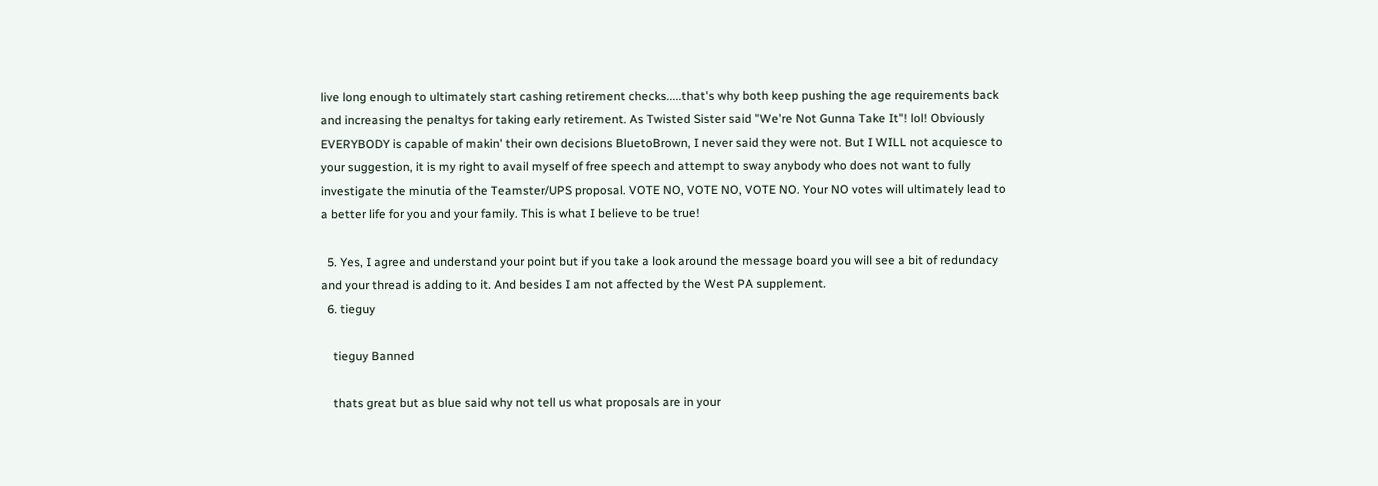live long enough to ultimately start cashing retirement checks.....that's why both keep pushing the age requirements back and increasing the penaltys for taking early retirement. As Twisted Sister said "We're Not Gunna Take It"! lol! Obviously EVERYBODY is capable of makin' their own decisions BluetoBrown, I never said they were not. But I WILL not acquiesce to your suggestion, it is my right to avail myself of free speech and attempt to sway anybody who does not want to fully investigate the minutia of the Teamster/UPS proposal. VOTE NO, VOTE NO, VOTE NO. Your NO votes will ultimately lead to a better life for you and your family. This is what I believe to be true!

  5. Yes, I agree and understand your point but if you take a look around the message board you will see a bit of redundacy and your thread is adding to it. And besides I am not affected by the West PA supplement.
  6. tieguy

    tieguy Banned

    thats great but as blue said why not tell us what proposals are in your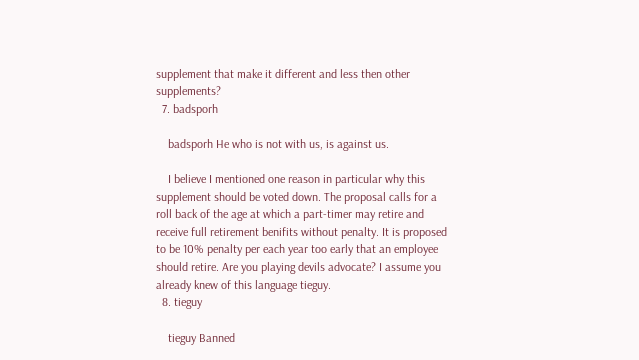supplement that make it different and less then other supplements?
  7. badsporh

    badsporh He who is not with us, is against us.

    I believe I mentioned one reason in particular why this supplement should be voted down. The proposal calls for a roll back of the age at which a part-timer may retire and receive full retirement benifits without penalty. It is proposed to be 10% penalty per each year too early that an employee should retire. Are you playing devils advocate? I assume you already knew of this language tieguy.
  8. tieguy

    tieguy Banned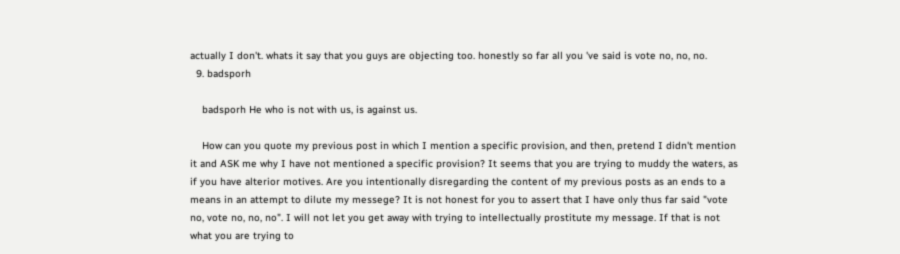actually I don't. whats it say that you guys are objecting too. honestly so far all you 've said is vote no, no, no.
  9. badsporh

    badsporh He who is not with us, is against us.

    How can you quote my previous post in which I mention a specific provision, and then, pretend I didn't mention it and ASK me why I have not mentioned a specific provision? It seems that you are trying to muddy the waters, as if you have alterior motives. Are you intentionally disregarding the content of my previous posts as an ends to a means in an attempt to dilute my messege? It is not honest for you to assert that I have only thus far said "vote no, vote no, no, no". I will not let you get away with trying to intellectually prostitute my message. If that is not what you are trying to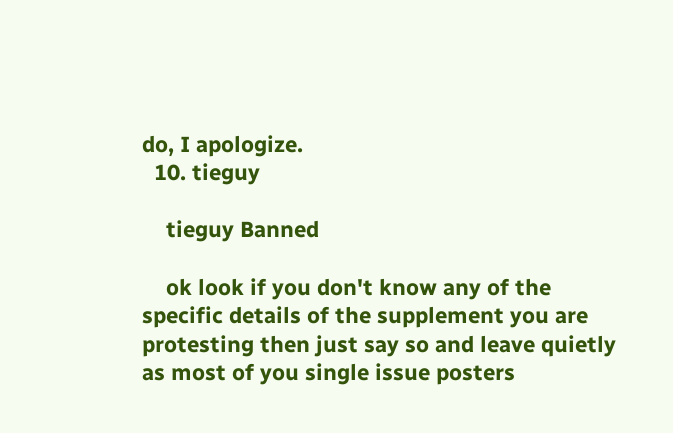do, I apologize.
  10. tieguy

    tieguy Banned

    ok look if you don't know any of the specific details of the supplement you are protesting then just say so and leave quietly as most of you single issue posters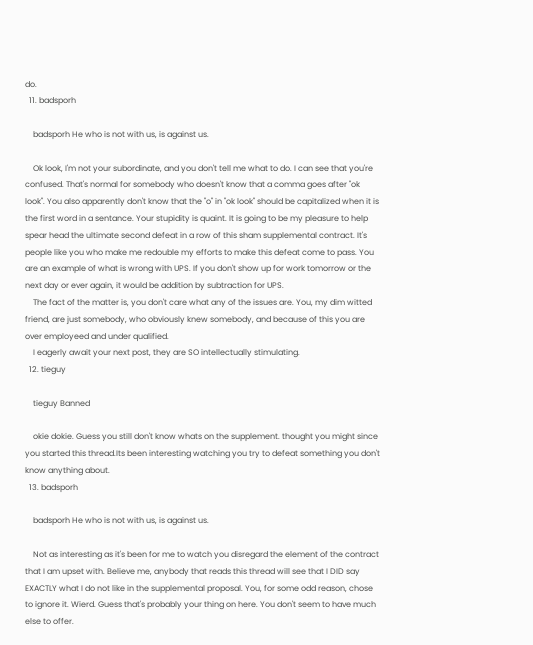do.
  11. badsporh

    badsporh He who is not with us, is against us.

    Ok look, I'm not your subordinate, and you don't tell me what to do. I can see that you're confused. That's normal for somebody who doesn't know that a comma goes after "ok look". You also apparently don't know that the "o" in "ok look" should be capitalized when it is the first word in a sentance. Your stupidity is quaint. It is going to be my pleasure to help spear head the ultimate second defeat in a row of this sham supplemental contract. It's people like you who make me redouble my efforts to make this defeat come to pass. You are an example of what is wrong with UPS. If you don't show up for work tomorrow or the next day or ever again, it would be addition by subtraction for UPS.
    The fact of the matter is, you don't care what any of the issues are. You, my dim witted friend, are just somebody, who obviously knew somebody, and because of this you are over employeed and under qualified.
    I eagerly await your next post, they are SO intellectually stimulating.
  12. tieguy

    tieguy Banned

    okie dokie. Guess you still don't know whats on the supplement. thought you might since you started this thread.Its been interesting watching you try to defeat something you don't know anything about.
  13. badsporh

    badsporh He who is not with us, is against us.

    Not as interesting as it's been for me to watch you disregard the element of the contract that I am upset with. Believe me, anybody that reads this thread will see that I DID say EXACTLY what I do not like in the supplemental proposal. You, for some odd reason, chose to ignore it. Wierd. Guess that's probably your thing on here. You don't seem to have much else to offer.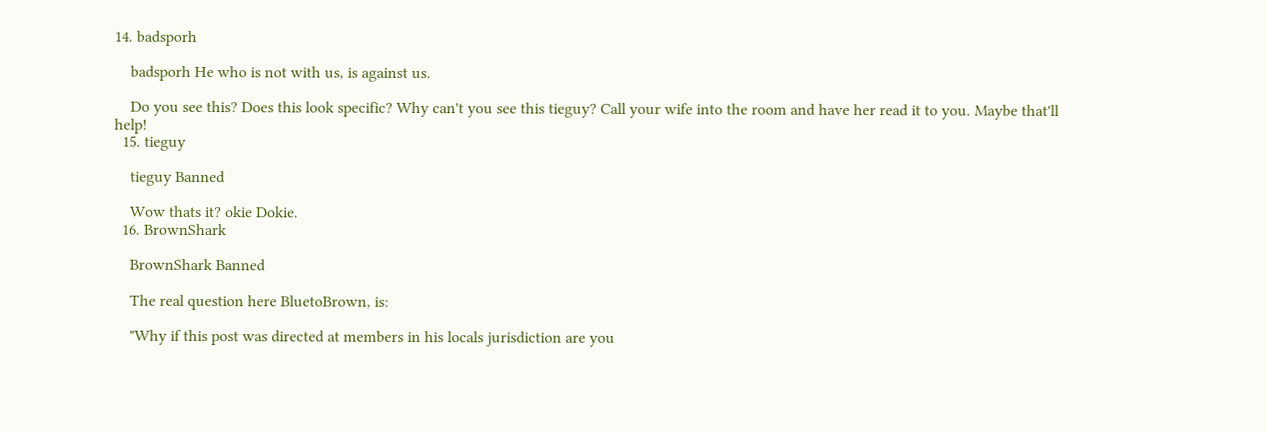14. badsporh

    badsporh He who is not with us, is against us.

    Do you see this? Does this look specific? Why can't you see this tieguy? Call your wife into the room and have her read it to you. Maybe that'll help!
  15. tieguy

    tieguy Banned

    Wow thats it? okie Dokie.
  16. BrownShark

    BrownShark Banned

    The real question here BluetoBrown, is:

    "Why if this post was directed at members in his locals jurisdiction are you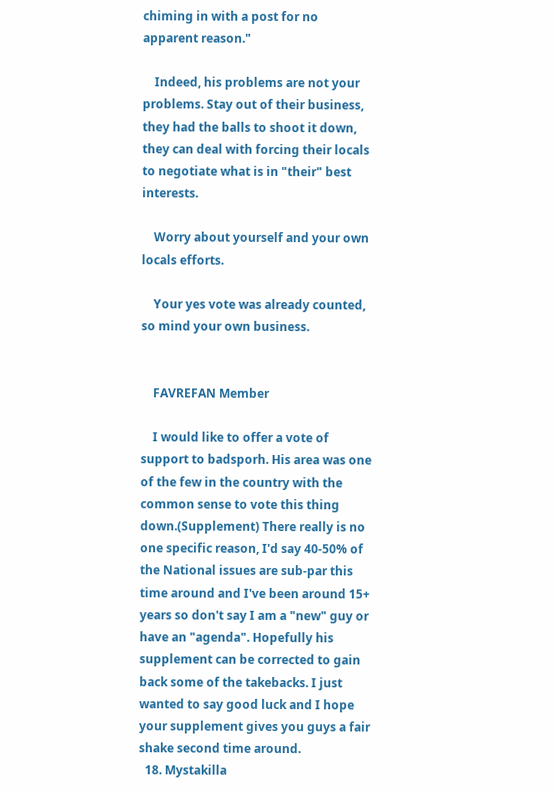chiming in with a post for no apparent reason."

    Indeed, his problems are not your problems. Stay out of their business, they had the balls to shoot it down, they can deal with forcing their locals to negotiate what is in "their" best interests.

    Worry about yourself and your own locals efforts.

    Your yes vote was already counted, so mind your own business.


    FAVREFAN Member

    I would like to offer a vote of support to badsporh. His area was one of the few in the country with the common sense to vote this thing down.(Supplement) There really is no one specific reason, I'd say 40-50% of the National issues are sub-par this time around and I've been around 15+ years so don't say I am a "new" guy or have an "agenda". Hopefully his supplement can be corrected to gain back some of the takebacks. I just wanted to say good luck and I hope your supplement gives you guys a fair shake second time around.
  18. Mystakilla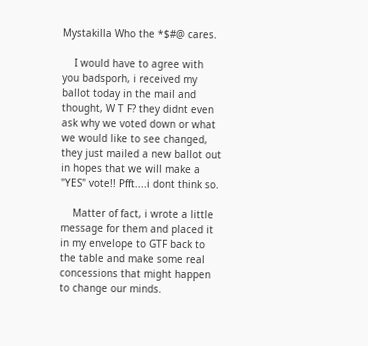Mystakilla Who the *$#@ cares.

    I would have to agree with you badsporh, i received my ballot today in the mail and thought, W T F? they didnt even ask why we voted down or what we would like to see changed, they just mailed a new ballot out in hopes that we will make a "YES" vote!! Pfft....i dont think so.

    Matter of fact, i wrote a little message for them and placed it in my envelope to GTF back to the table and make some real concessions that might happen to change our minds.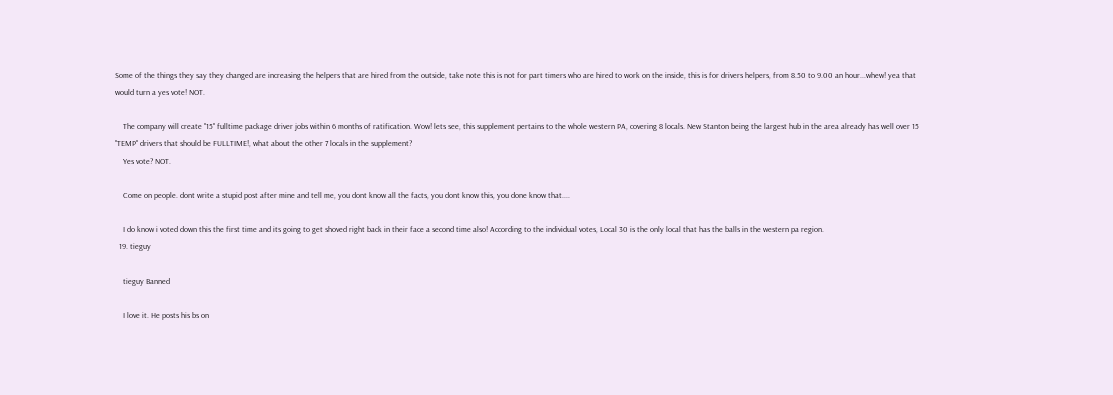Some of the things they say they changed are increasing the helpers that are hired from the outside, take note this is not for part timers who are hired to work on the inside, this is for drivers helpers, from 8.50 to 9.00 an hour...whew! yea that would turn a yes vote! NOT.

    The company will create "15" fulltime package driver jobs within 6 months of ratification. Wow! lets see, this supplement pertains to the whole western PA, covering 8 locals. New Stanton being the largest hub in the area already has well over 15 "TEMP" drivers that should be FULLTIME!, what about the other 7 locals in the supplement?
    Yes vote? NOT.

    Come on people. dont write a stupid post after mine and tell me, you dont know all the facts, you dont know this, you done know that....

    I do know i voted down this the first time and its going to get shoved right back in their face a second time also! According to the individual votes, Local 30 is the only local that has the balls in the western pa region.
  19. tieguy

    tieguy Banned

    I love it. He posts his bs on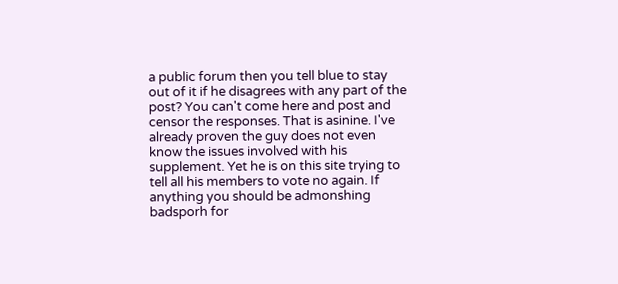a public forum then you tell blue to stay out of it if he disagrees with any part of the post? You can't come here and post and censor the responses. That is asinine. I've already proven the guy does not even know the issues involved with his supplement. Yet he is on this site trying to tell all his members to vote no again. If anything you should be admonshing badsporh for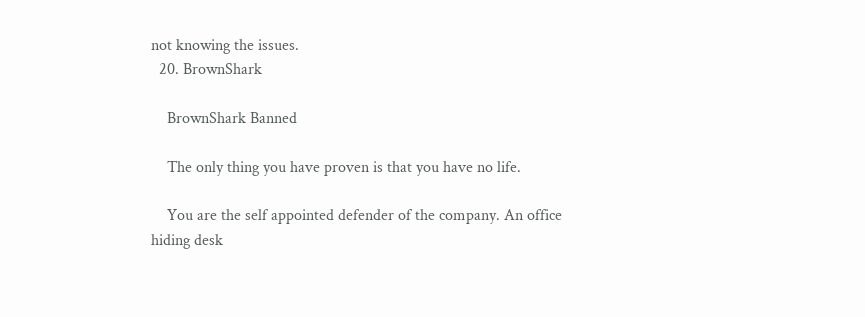not knowing the issues.
  20. BrownShark

    BrownShark Banned

    The only thing you have proven is that you have no life.

    You are the self appointed defender of the company. An office hiding desk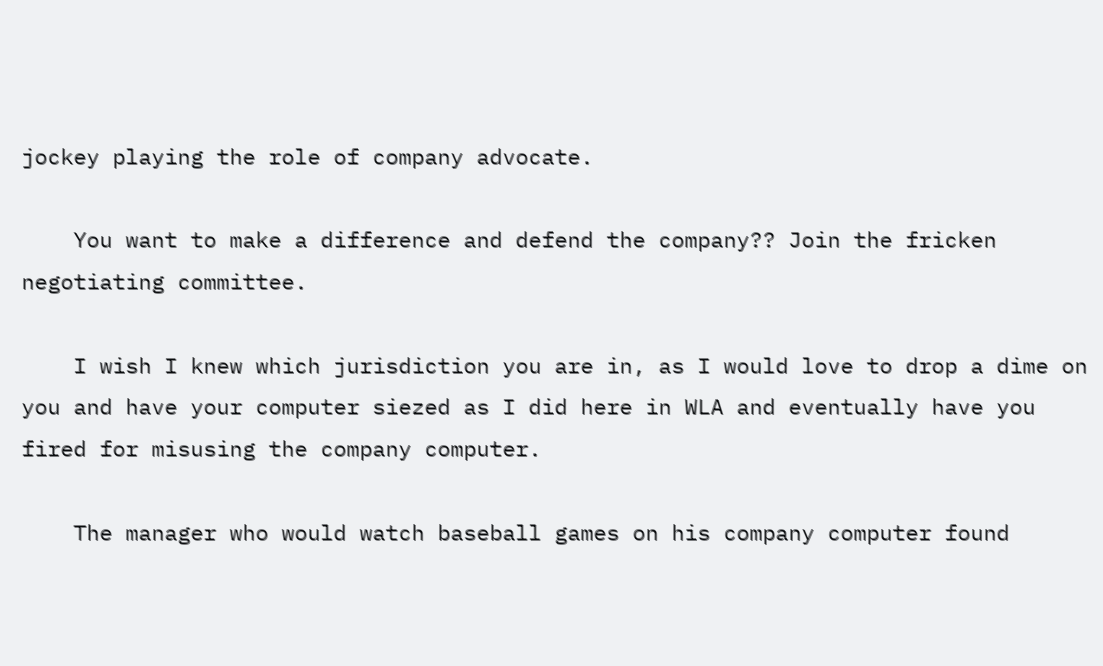jockey playing the role of company advocate.

    You want to make a difference and defend the company?? Join the fricken negotiating committee.

    I wish I knew which jurisdiction you are in, as I would love to drop a dime on you and have your computer siezed as I did here in WLA and eventually have you fired for misusing the company computer.

    The manager who would watch baseball games on his company computer found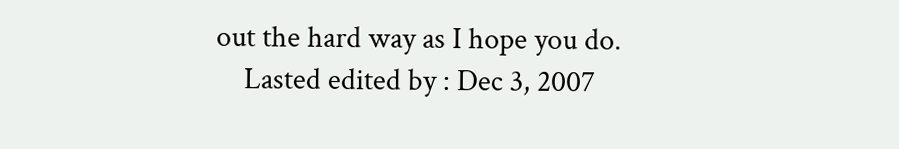out the hard way as I hope you do.
    Lasted edited by : Dec 3, 2007